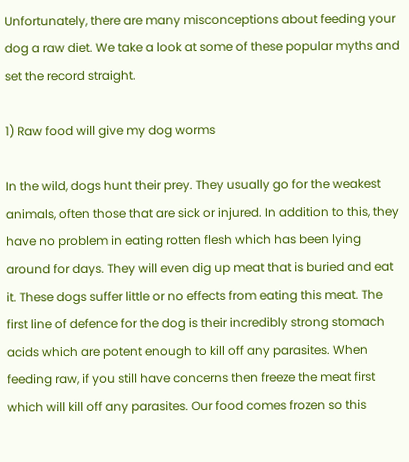Unfortunately, there are many misconceptions about feeding your dog a raw diet. We take a look at some of these popular myths and set the record straight.

1) Raw food will give my dog worms

In the wild, dogs hunt their prey. They usually go for the weakest animals, often those that are sick or injured. In addition to this, they have no problem in eating rotten flesh which has been lying around for days. They will even dig up meat that is buried and eat it. These dogs suffer little or no effects from eating this meat. The first line of defence for the dog is their incredibly strong stomach acids which are potent enough to kill off any parasites. When feeding raw, if you still have concerns then freeze the meat first which will kill off any parasites. Our food comes frozen so this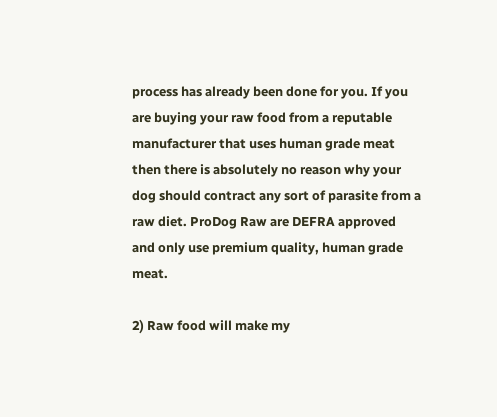process has already been done for you. If you are buying your raw food from a reputable manufacturer that uses human grade meat then there is absolutely no reason why your dog should contract any sort of parasite from a raw diet. ProDog Raw are DEFRA approved and only use premium quality, human grade meat.

2) Raw food will make my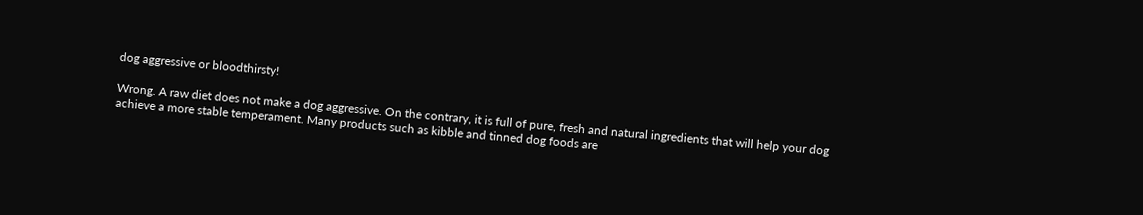dog aggressive or bloodthirsty!

Wrong. A raw diet does not make a dog aggressive. On the contrary, it is full of pure, fresh and natural ingredients that will help your dog achieve a more stable temperament. Many products such as kibble and tinned dog foods are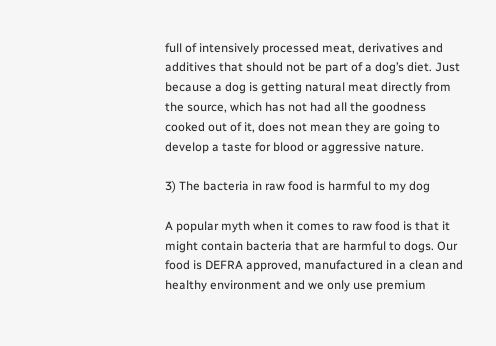full of intensively processed meat, derivatives and additives that should not be part of a dog’s diet. Just because a dog is getting natural meat directly from the source, which has not had all the goodness cooked out of it, does not mean they are going to develop a taste for blood or aggressive nature.

3) The bacteria in raw food is harmful to my dog

A popular myth when it comes to raw food is that it might contain bacteria that are harmful to dogs. Our food is DEFRA approved, manufactured in a clean and healthy environment and we only use premium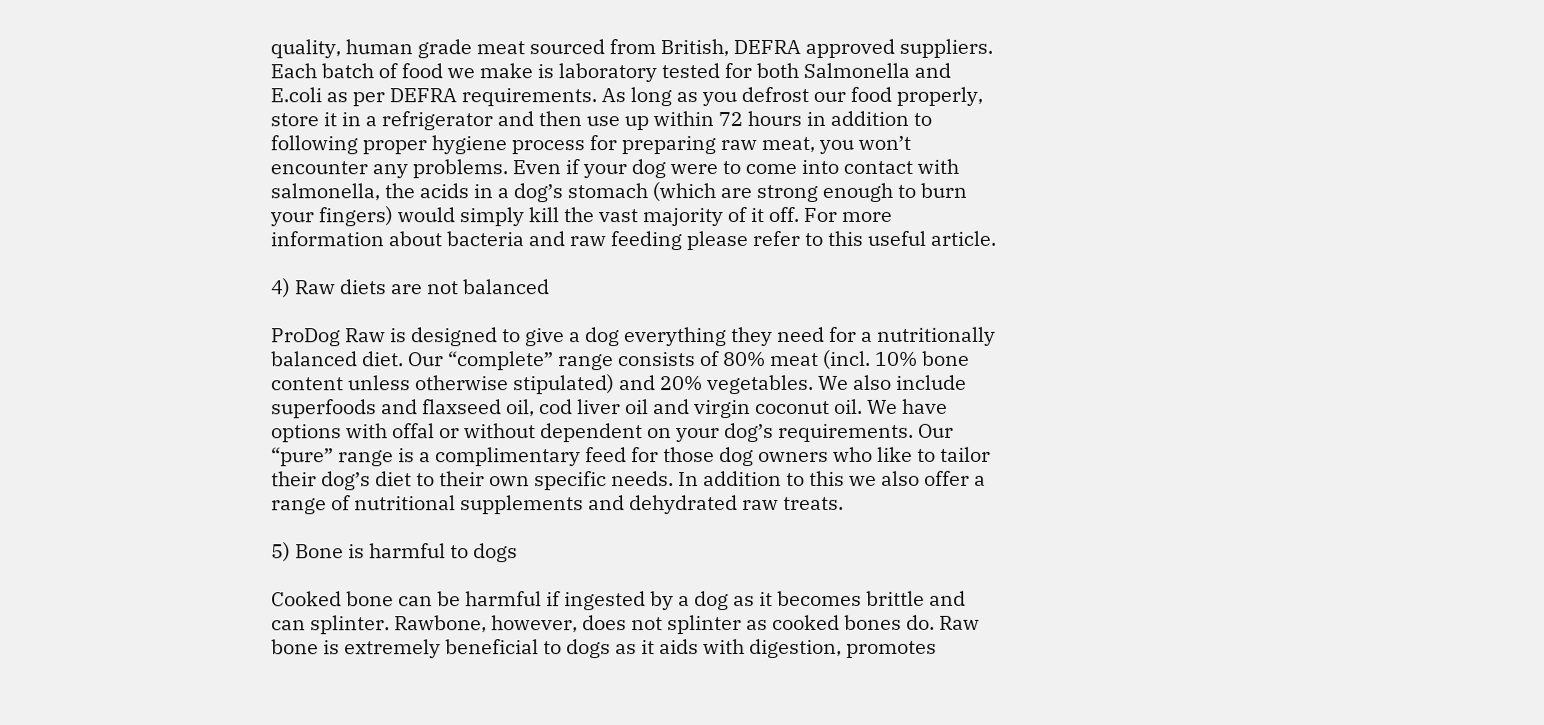quality, human grade meat sourced from British, DEFRA approved suppliers. Each batch of food we make is laboratory tested for both Salmonella and E.coli as per DEFRA requirements. As long as you defrost our food properly, store it in a refrigerator and then use up within 72 hours in addition to following proper hygiene process for preparing raw meat, you won’t encounter any problems. Even if your dog were to come into contact with salmonella, the acids in a dog’s stomach (which are strong enough to burn your fingers) would simply kill the vast majority of it off. For more information about bacteria and raw feeding please refer to this useful article.

4) Raw diets are not balanced

ProDog Raw is designed to give a dog everything they need for a nutritionally balanced diet. Our “complete” range consists of 80% meat (incl. 10% bone content unless otherwise stipulated) and 20% vegetables. We also include superfoods and flaxseed oil, cod liver oil and virgin coconut oil. We have options with offal or without dependent on your dog’s requirements. Our “pure” range is a complimentary feed for those dog owners who like to tailor their dog’s diet to their own specific needs. In addition to this we also offer a range of nutritional supplements and dehydrated raw treats.

5) Bone is harmful to dogs

Cooked bone can be harmful if ingested by a dog as it becomes brittle and can splinter. Rawbone, however, does not splinter as cooked bones do. Raw bone is extremely beneficial to dogs as it aids with digestion, promotes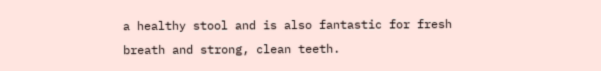a healthy stool and is also fantastic for fresh breath and strong, clean teeth.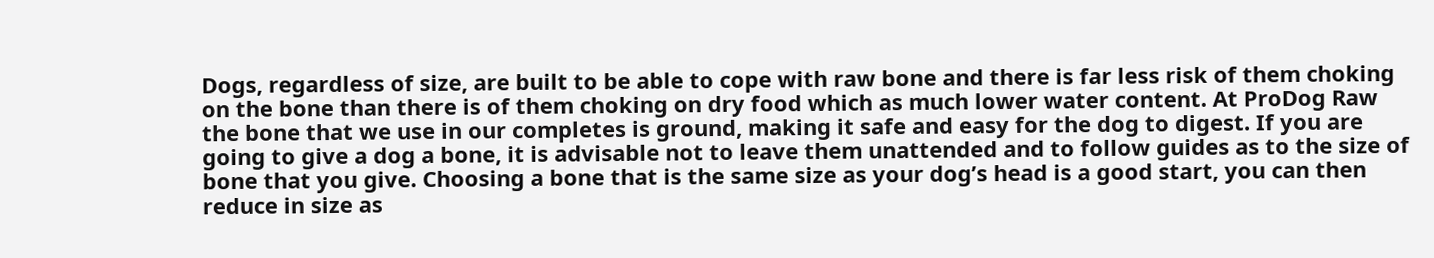Dogs, regardless of size, are built to be able to cope with raw bone and there is far less risk of them choking on the bone than there is of them choking on dry food which as much lower water content. At ProDog Raw the bone that we use in our completes is ground, making it safe and easy for the dog to digest. If you are going to give a dog a bone, it is advisable not to leave them unattended and to follow guides as to the size of bone that you give. Choosing a bone that is the same size as your dog’s head is a good start, you can then reduce in size as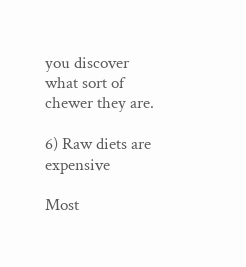you discover what sort of chewer they are.

6) Raw diets are expensive

Most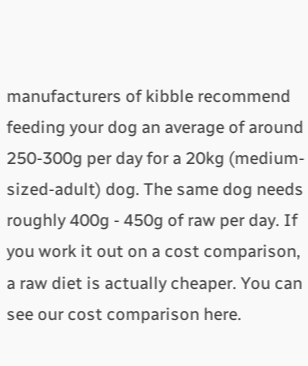manufacturers of kibble recommend feeding your dog an average of around 250-300g per day for a 20kg (medium-sized-adult) dog. The same dog needs roughly 400g - 450g of raw per day. If you work it out on a cost comparison, a raw diet is actually cheaper. You can see our cost comparison here.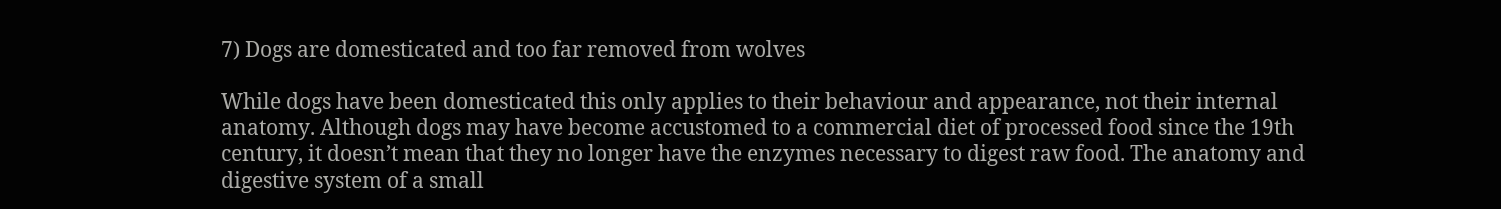7) Dogs are domesticated and too far removed from wolves

While dogs have been domesticated this only applies to their behaviour and appearance, not their internal anatomy. Although dogs may have become accustomed to a commercial diet of processed food since the 19th century, it doesn’t mean that they no longer have the enzymes necessary to digest raw food. The anatomy and digestive system of a small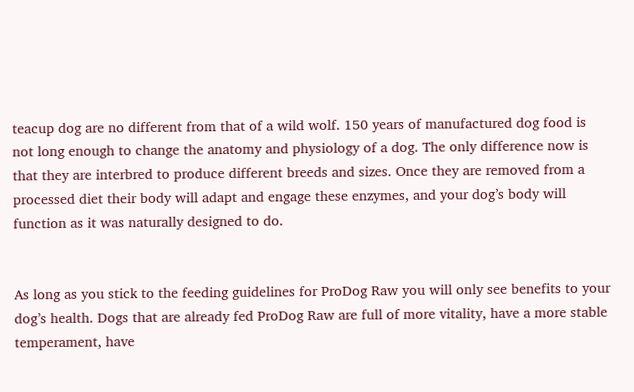teacup dog are no different from that of a wild wolf. 150 years of manufactured dog food is not long enough to change the anatomy and physiology of a dog. The only difference now is that they are interbred to produce different breeds and sizes. Once they are removed from a processed diet their body will adapt and engage these enzymes, and your dog’s body will function as it was naturally designed to do.


As long as you stick to the feeding guidelines for ProDog Raw you will only see benefits to your dog’s health. Dogs that are already fed ProDog Raw are full of more vitality, have a more stable temperament, have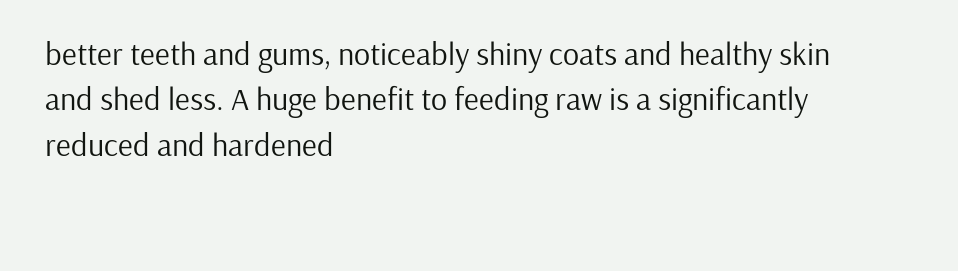better teeth and gums, noticeably shiny coats and healthy skin and shed less. A huge benefit to feeding raw is a significantly reduced and hardened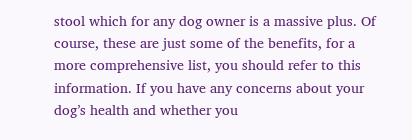stool which for any dog owner is a massive plus. Of course, these are just some of the benefits, for a more comprehensive list, you should refer to this information. If you have any concerns about your dog’s health and whether you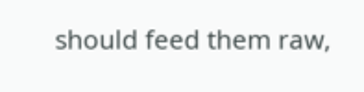should feed them raw,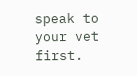speak to your vet first.